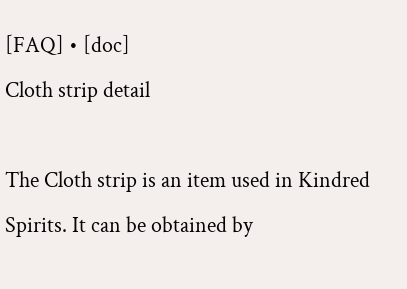[FAQ] • [doc]
Cloth strip detail

The Cloth strip is an item used in Kindred Spirits. It can be obtained by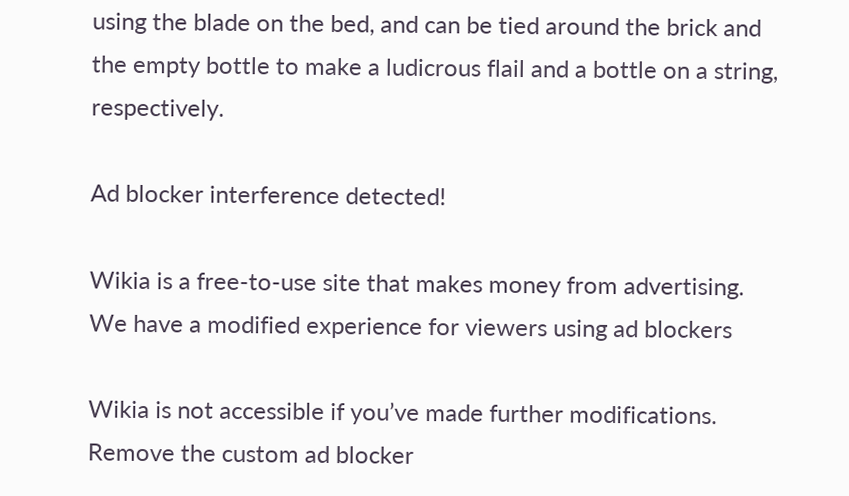using the blade on the bed, and can be tied around the brick and the empty bottle to make a ludicrous flail and a bottle on a string, respectively.

Ad blocker interference detected!

Wikia is a free-to-use site that makes money from advertising. We have a modified experience for viewers using ad blockers

Wikia is not accessible if you’ve made further modifications. Remove the custom ad blocker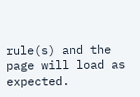rule(s) and the page will load as expected.